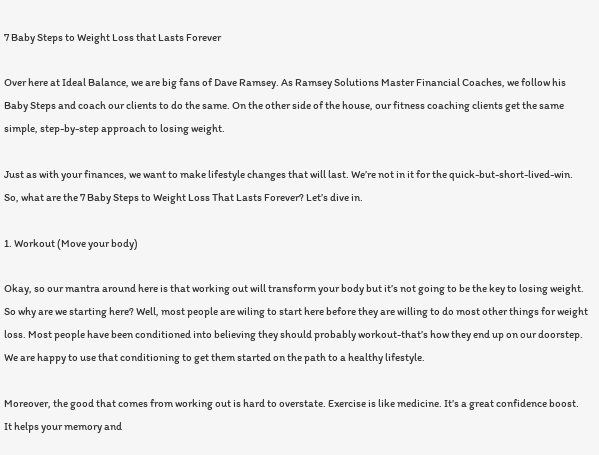7 Baby Steps to Weight Loss that Lasts Forever

Over here at Ideal Balance, we are big fans of Dave Ramsey. As Ramsey Solutions Master Financial Coaches, we follow his Baby Steps and coach our clients to do the same. On the other side of the house, our fitness coaching clients get the same simple, step-by-step approach to losing weight.

Just as with your finances, we want to make lifestyle changes that will last. We’re not in it for the quick-but-short-lived-win. So, what are the 7 Baby Steps to Weight Loss That Lasts Forever? Let’s dive in.

1. Workout (Move your body)

Okay, so our mantra around here is that working out will transform your body but it’s not going to be the key to losing weight. So why are we starting here? Well, most people are wiling to start here before they are willing to do most other things for weight loss. Most people have been conditioned into believing they should probably workout-that’s how they end up on our doorstep. We are happy to use that conditioning to get them started on the path to a healthy lifestyle.

Moreover, the good that comes from working out is hard to overstate. Exercise is like medicine. It’s a great confidence boost. It helps your memory and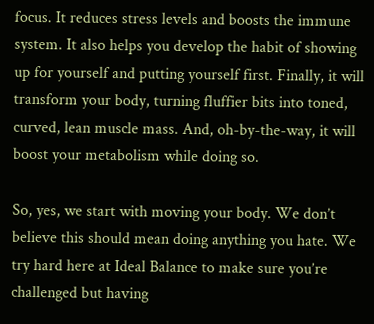focus. It reduces stress levels and boosts the immune system. It also helps you develop the habit of showing up for yourself and putting yourself first. Finally, it will transform your body, turning fluffier bits into toned, curved, lean muscle mass. And, oh-by-the-way, it will boost your metabolism while doing so.

So, yes, we start with moving your body. We don’t believe this should mean doing anything you hate. We try hard here at Ideal Balance to make sure you’re challenged but having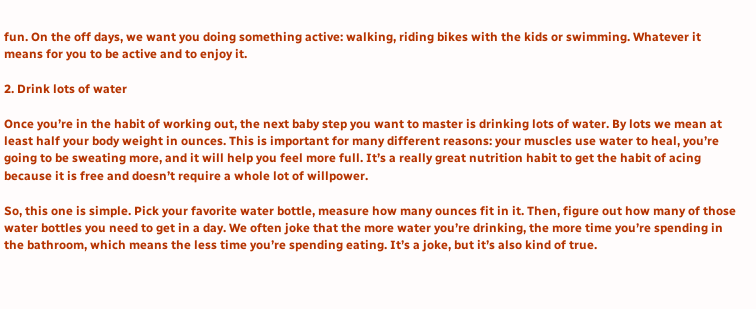fun. On the off days, we want you doing something active: walking, riding bikes with the kids or swimming. Whatever it means for you to be active and to enjoy it.

2. Drink lots of water

Once you’re in the habit of working out, the next baby step you want to master is drinking lots of water. By lots we mean at least half your body weight in ounces. This is important for many different reasons: your muscles use water to heal, you’re going to be sweating more, and it will help you feel more full. It’s a really great nutrition habit to get the habit of acing because it is free and doesn’t require a whole lot of willpower.

So, this one is simple. Pick your favorite water bottle, measure how many ounces fit in it. Then, figure out how many of those water bottles you need to get in a day. We often joke that the more water you’re drinking, the more time you’re spending in the bathroom, which means the less time you’re spending eating. It’s a joke, but it’s also kind of true.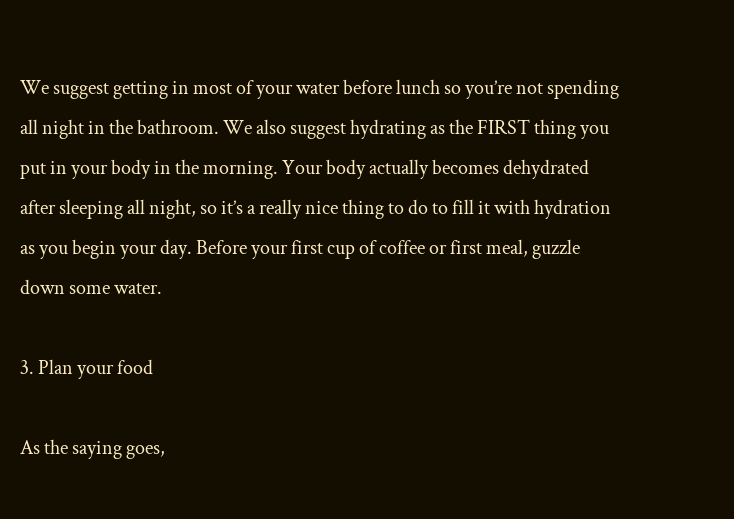We suggest getting in most of your water before lunch so you’re not spending all night in the bathroom. We also suggest hydrating as the FIRST thing you put in your body in the morning. Your body actually becomes dehydrated after sleeping all night, so it’s a really nice thing to do to fill it with hydration as you begin your day. Before your first cup of coffee or first meal, guzzle down some water.

3. Plan your food

As the saying goes,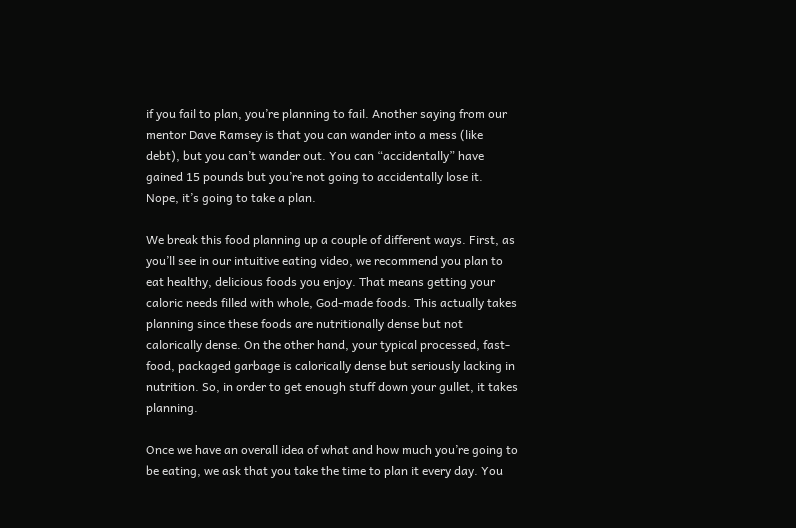if you fail to plan, you’re planning to fail. Another saying from our mentor Dave Ramsey is that you can wander into a mess (like debt), but you can’t wander out. You can “accidentally” have gained 15 pounds but you’re not going to accidentally lose it. Nope, it’s going to take a plan.

We break this food planning up a couple of different ways. First, as you’ll see in our intuitive eating video, we recommend you plan to eat healthy, delicious foods you enjoy. That means getting your caloric needs filled with whole, God-made foods. This actually takes planning since these foods are nutritionally dense but not calorically dense. On the other hand, your typical processed, fast-food, packaged garbage is calorically dense but seriously lacking in nutrition. So, in order to get enough stuff down your gullet, it takes planning.

Once we have an overall idea of what and how much you’re going to be eating, we ask that you take the time to plan it every day. You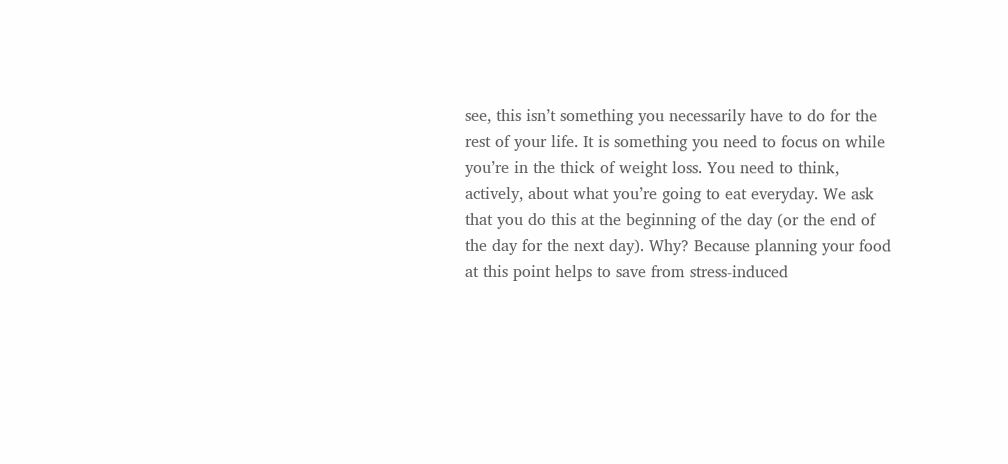see, this isn’t something you necessarily have to do for the rest of your life. It is something you need to focus on while you’re in the thick of weight loss. You need to think, actively, about what you’re going to eat everyday. We ask that you do this at the beginning of the day (or the end of the day for the next day). Why? Because planning your food at this point helps to save from stress-induced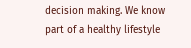decision making. We know part of a healthy lifestyle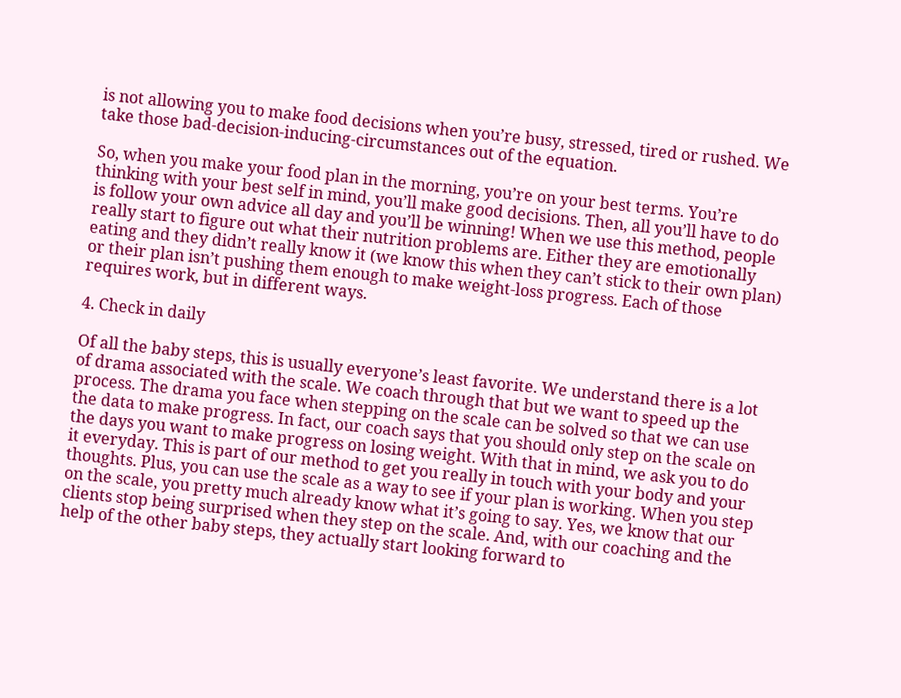is not allowing you to make food decisions when you’re busy, stressed, tired or rushed. We take those bad-decision-inducing-circumstances out of the equation.

So, when you make your food plan in the morning, you’re on your best terms. You’re thinking with your best self in mind, you’ll make good decisions. Then, all you’ll have to do is follow your own advice all day and you’ll be winning! When we use this method, people really start to figure out what their nutrition problems are. Either they are emotionally eating and they didn’t really know it (we know this when they can’t stick to their own plan) or their plan isn’t pushing them enough to make weight-loss progress. Each of those requires work, but in different ways.

4. Check in daily

Of all the baby steps, this is usually everyone’s least favorite. We understand there is a lot of drama associated with the scale. We coach through that but we want to speed up the process. The drama you face when stepping on the scale can be solved so that we can use the data to make progress. In fact, our coach says that you should only step on the scale on the days you want to make progress on losing weight. With that in mind, we ask you to do it everyday. This is part of our method to get you really in touch with your body and your thoughts. Plus, you can use the scale as a way to see if your plan is working. When you step on the scale, you pretty much already know what it’s going to say. Yes, we know that our clients stop being surprised when they step on the scale. And, with our coaching and the help of the other baby steps, they actually start looking forward to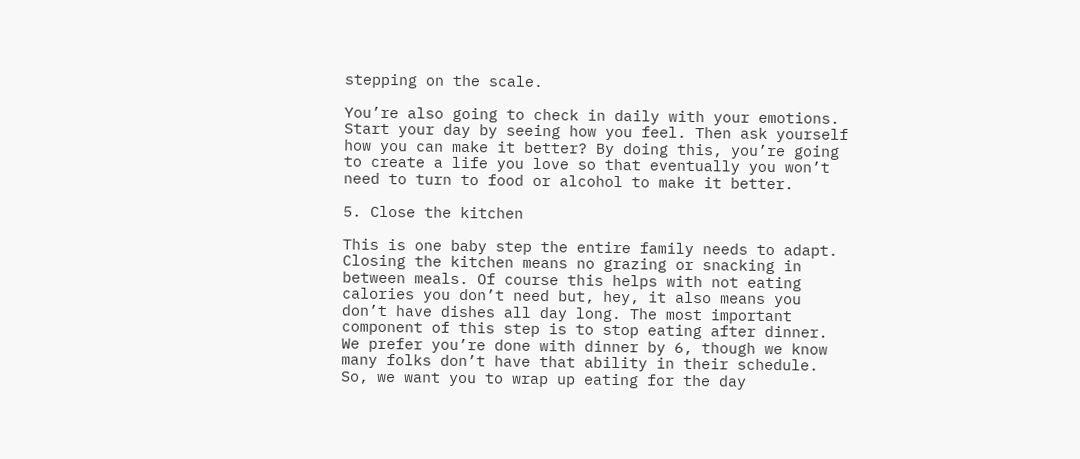stepping on the scale.

You’re also going to check in daily with your emotions. Start your day by seeing how you feel. Then ask yourself how you can make it better? By doing this, you’re going to create a life you love so that eventually you won’t need to turn to food or alcohol to make it better.

5. Close the kitchen

This is one baby step the entire family needs to adapt. Closing the kitchen means no grazing or snacking in between meals. Of course this helps with not eating calories you don’t need but, hey, it also means you don’t have dishes all day long. The most important component of this step is to stop eating after dinner. We prefer you’re done with dinner by 6, though we know many folks don’t have that ability in their schedule. So, we want you to wrap up eating for the day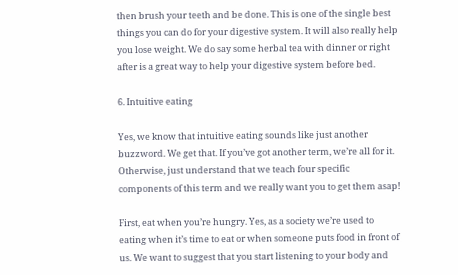then brush your teeth and be done. This is one of the single best things you can do for your digestive system. It will also really help you lose weight. We do say some herbal tea with dinner or right after is a great way to help your digestive system before bed.

6. Intuitive eating

Yes, we know that intuitive eating sounds like just another buzzword. We get that. If you’ve got another term, we’re all for it. Otherwise, just understand that we teach four specific components of this term and we really want you to get them asap!

First, eat when you’re hungry. Yes, as a society we’re used to eating when it’s time to eat or when someone puts food in front of us. We want to suggest that you start listening to your body and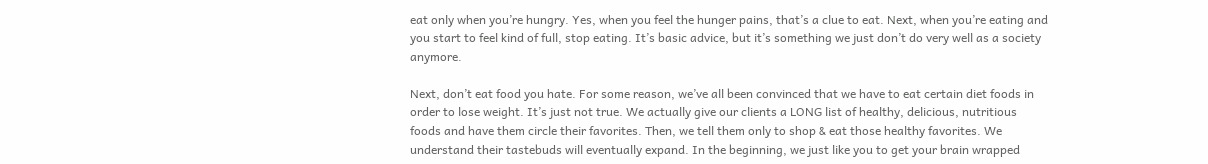eat only when you’re hungry. Yes, when you feel the hunger pains, that’s a clue to eat. Next, when you’re eating and you start to feel kind of full, stop eating. It’s basic advice, but it’s something we just don’t do very well as a society anymore.

Next, don’t eat food you hate. For some reason, we’ve all been convinced that we have to eat certain diet foods in order to lose weight. It’s just not true. We actually give our clients a LONG list of healthy, delicious, nutritious foods and have them circle their favorites. Then, we tell them only to shop & eat those healthy favorites. We understand their tastebuds will eventually expand. In the beginning, we just like you to get your brain wrapped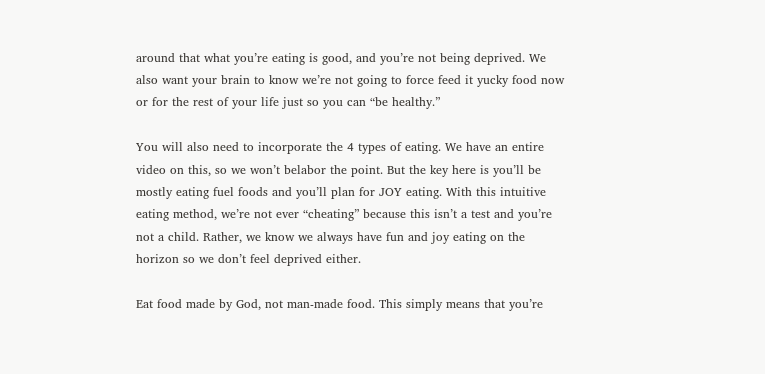around that what you’re eating is good, and you’re not being deprived. We also want your brain to know we’re not going to force feed it yucky food now or for the rest of your life just so you can “be healthy.”

You will also need to incorporate the 4 types of eating. We have an entire video on this, so we won’t belabor the point. But the key here is you’ll be mostly eating fuel foods and you’ll plan for JOY eating. With this intuitive eating method, we’re not ever “cheating” because this isn’t a test and you’re not a child. Rather, we know we always have fun and joy eating on the horizon so we don’t feel deprived either.

Eat food made by God, not man-made food. This simply means that you’re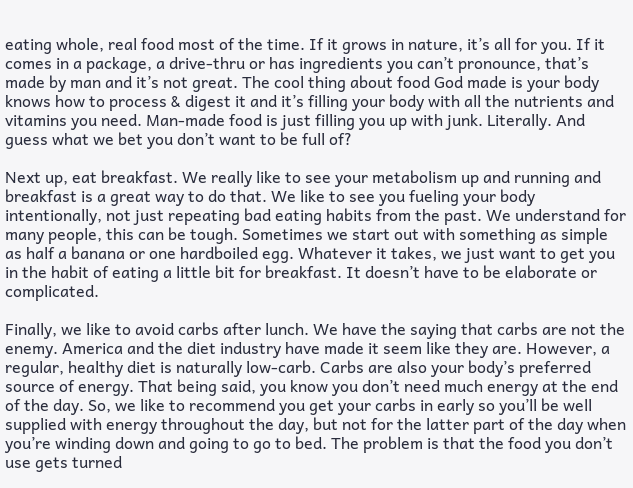eating whole, real food most of the time. If it grows in nature, it’s all for you. If it comes in a package, a drive-thru or has ingredients you can’t pronounce, that’s made by man and it’s not great. The cool thing about food God made is your body knows how to process & digest it and it’s filling your body with all the nutrients and vitamins you need. Man-made food is just filling you up with junk. Literally. And guess what we bet you don’t want to be full of?

Next up, eat breakfast. We really like to see your metabolism up and running and breakfast is a great way to do that. We like to see you fueling your body intentionally, not just repeating bad eating habits from the past. We understand for many people, this can be tough. Sometimes we start out with something as simple as half a banana or one hardboiled egg. Whatever it takes, we just want to get you in the habit of eating a little bit for breakfast. It doesn’t have to be elaborate or complicated.

Finally, we like to avoid carbs after lunch. We have the saying that carbs are not the enemy. America and the diet industry have made it seem like they are. However, a regular, healthy diet is naturally low-carb. Carbs are also your body’s preferred source of energy. That being said, you know you don’t need much energy at the end of the day. So, we like to recommend you get your carbs in early so you’ll be well supplied with energy throughout the day, but not for the latter part of the day when you’re winding down and going to go to bed. The problem is that the food you don’t use gets turned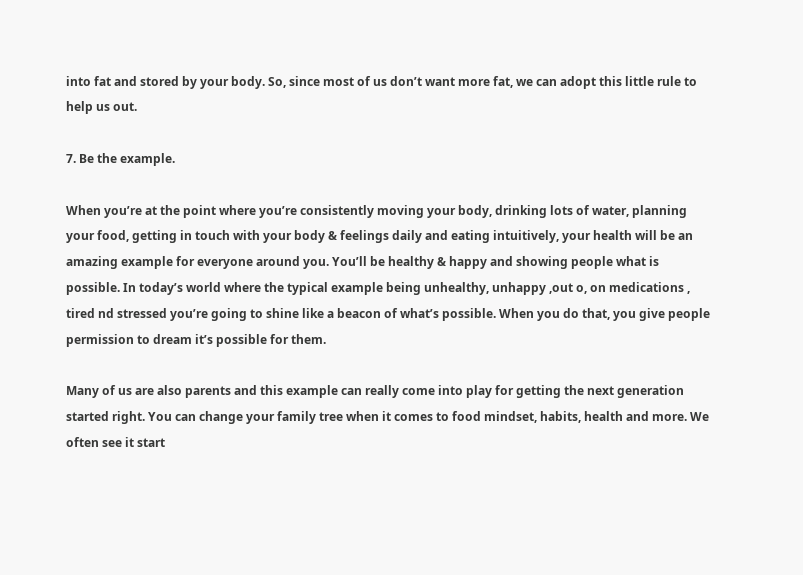into fat and stored by your body. So, since most of us don’t want more fat, we can adopt this little rule to help us out.

7. Be the example.

When you’re at the point where you’re consistently moving your body, drinking lots of water, planning your food, getting in touch with your body & feelings daily and eating intuitively, your health will be an amazing example for everyone around you. You’ll be healthy & happy and showing people what is possible. In today’s world where the typical example being unhealthy, unhappy ,out o, on medications , tired nd stressed you’re going to shine like a beacon of what’s possible. When you do that, you give people permission to dream it’s possible for them.

Many of us are also parents and this example can really come into play for getting the next generation started right. You can change your family tree when it comes to food mindset, habits, health and more. We often see it start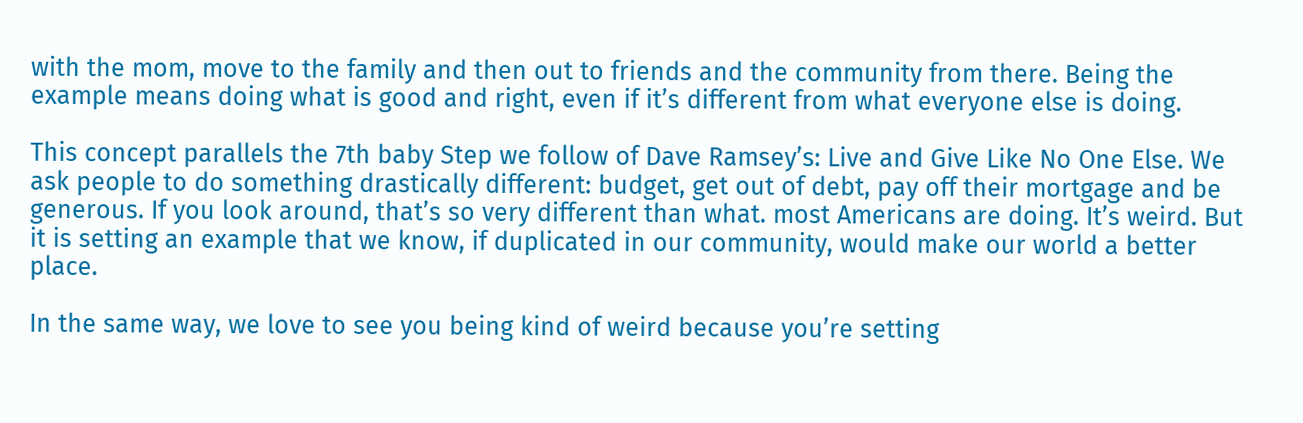with the mom, move to the family and then out to friends and the community from there. Being the example means doing what is good and right, even if it’s different from what everyone else is doing.

This concept parallels the 7th baby Step we follow of Dave Ramsey’s: Live and Give Like No One Else. We ask people to do something drastically different: budget, get out of debt, pay off their mortgage and be generous. If you look around, that’s so very different than what. most Americans are doing. It’s weird. But it is setting an example that we know, if duplicated in our community, would make our world a better place.

In the same way, we love to see you being kind of weird because you’re setting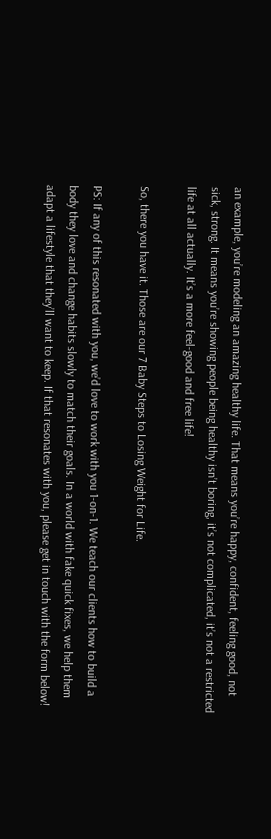an example, you’re modeling an amazing healthy life. That means you’re happy, confident, feeling good, not sick, strong. It means you’re showing people being healthy isn’t boring, it’s not complicated, it’s not a restricted life at all actually. It’s a more feel-good and free life!

So, there you have it. Those are our 7 Baby Steps to Losing Weight for Life.

PS: If any of this resonated with you, we’d love to work with you 1-on-1. We teach our clients how to build a body they love and change habits slowly to match their goals. In a world with fake quick fixes, we help them adapt a lifestyle that they’ll want to keep. If that resonates with you, please get in touch with the form below!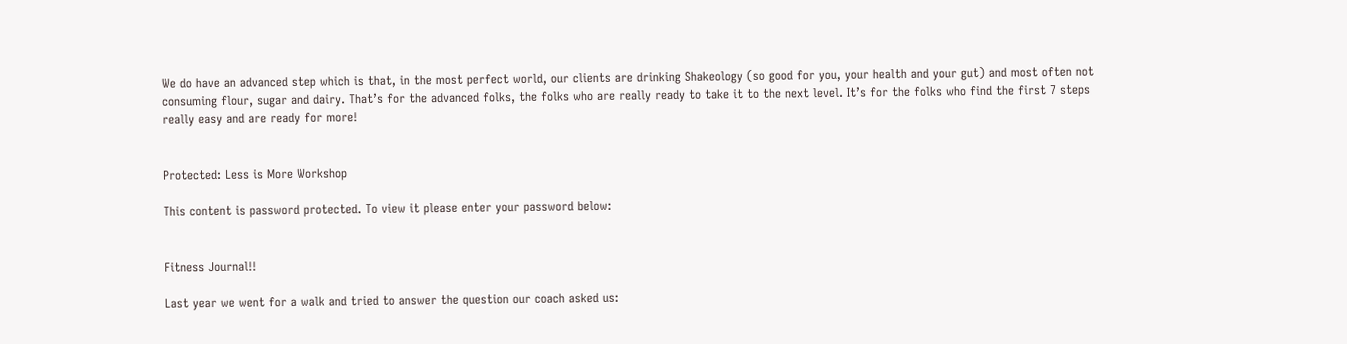We do have an advanced step which is that, in the most perfect world, our clients are drinking Shakeology (so good for you, your health and your gut) and most often not consuming flour, sugar and dairy. That’s for the advanced folks, the folks who are really ready to take it to the next level. It’s for the folks who find the first 7 steps really easy and are ready for more!


Protected: Less is More Workshop

This content is password protected. To view it please enter your password below:


Fitness Journal!!

Last year we went for a walk and tried to answer the question our coach asked us: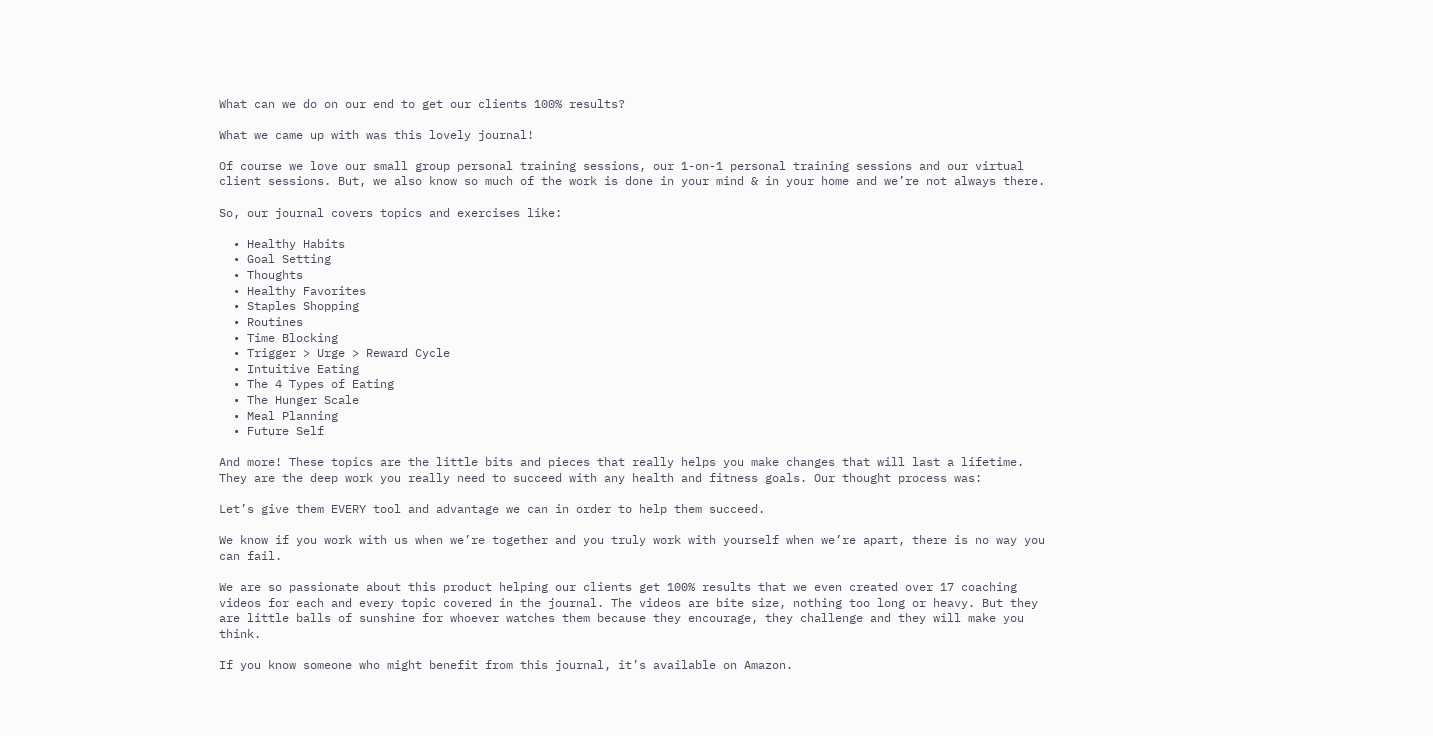What can we do on our end to get our clients 100% results?

What we came up with was this lovely journal!

Of course we love our small group personal training sessions, our 1-on-1 personal training sessions and our virtual client sessions. But, we also know so much of the work is done in your mind & in your home and we’re not always there.

So, our journal covers topics and exercises like:

  • Healthy Habits
  • Goal Setting
  • Thoughts
  • Healthy Favorites
  • Staples Shopping
  • Routines
  • Time Blocking
  • Trigger > Urge > Reward Cycle
  • Intuitive Eating
  • The 4 Types of Eating
  • The Hunger Scale
  • Meal Planning
  • Future Self

And more! These topics are the little bits and pieces that really helps you make changes that will last a lifetime. They are the deep work you really need to succeed with any health and fitness goals. Our thought process was:

Let’s give them EVERY tool and advantage we can in order to help them succeed.

We know if you work with us when we’re together and you truly work with yourself when we’re apart, there is no way you can fail.

We are so passionate about this product helping our clients get 100% results that we even created over 17 coaching videos for each and every topic covered in the journal. The videos are bite size, nothing too long or heavy. But they are little balls of sunshine for whoever watches them because they encourage, they challenge and they will make you think.

If you know someone who might benefit from this journal, it’s available on Amazon.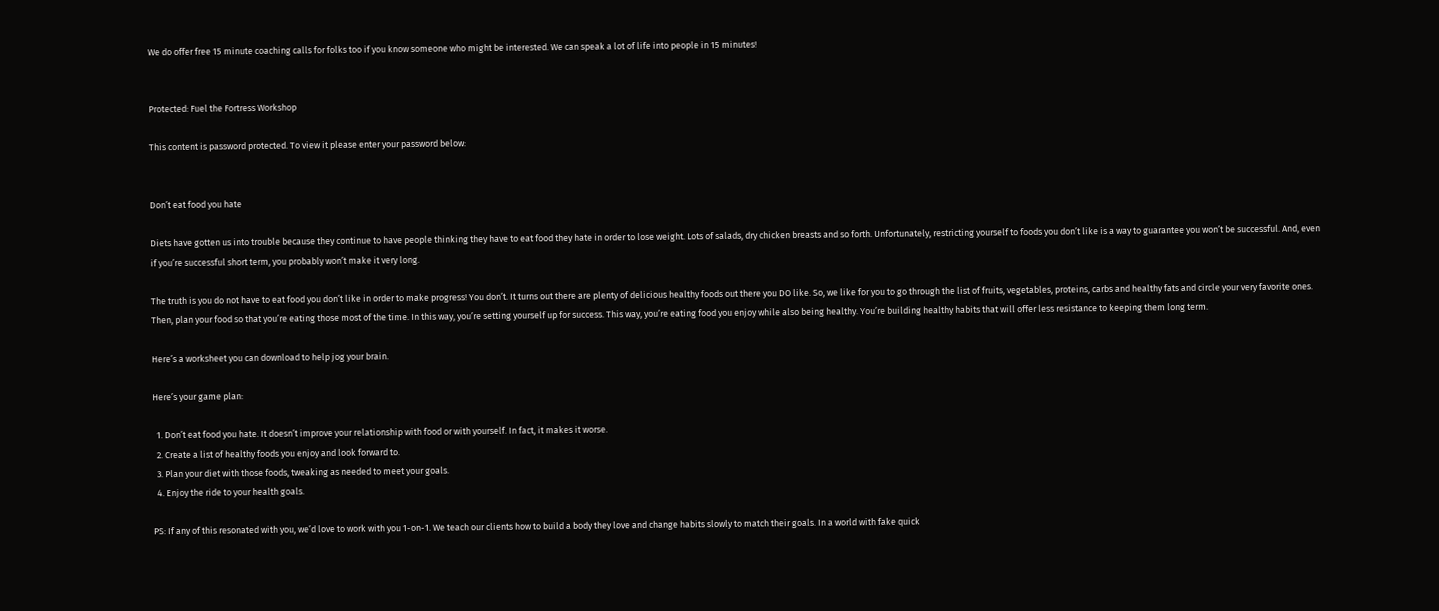We do offer free 15 minute coaching calls for folks too if you know someone who might be interested. We can speak a lot of life into people in 15 minutes!


Protected: Fuel the Fortress Workshop

This content is password protected. To view it please enter your password below:


Don’t eat food you hate

Diets have gotten us into trouble because they continue to have people thinking they have to eat food they hate in order to lose weight. Lots of salads, dry chicken breasts and so forth. Unfortunately, restricting yourself to foods you don’t like is a way to guarantee you won’t be successful. And, even if you’re successful short term, you probably won’t make it very long.

The truth is you do not have to eat food you don’t like in order to make progress! You don’t. It turns out there are plenty of delicious healthy foods out there you DO like. So, we like for you to go through the list of fruits, vegetables, proteins, carbs and healthy fats and circle your very favorite ones. Then, plan your food so that you’re eating those most of the time. In this way, you’re setting yourself up for success. This way, you’re eating food you enjoy while also being healthy. You’re building healthy habits that will offer less resistance to keeping them long term.

Here’s a worksheet you can download to help jog your brain.

Here’s your game plan:

  1. Don’t eat food you hate. It doesn’t improve your relationship with food or with yourself. In fact, it makes it worse.
  2. Create a list of healthy foods you enjoy and look forward to.
  3. Plan your diet with those foods, tweaking as needed to meet your goals.
  4. Enjoy the ride to your health goals.

PS: If any of this resonated with you, we’d love to work with you 1-on-1. We teach our clients how to build a body they love and change habits slowly to match their goals. In a world with fake quick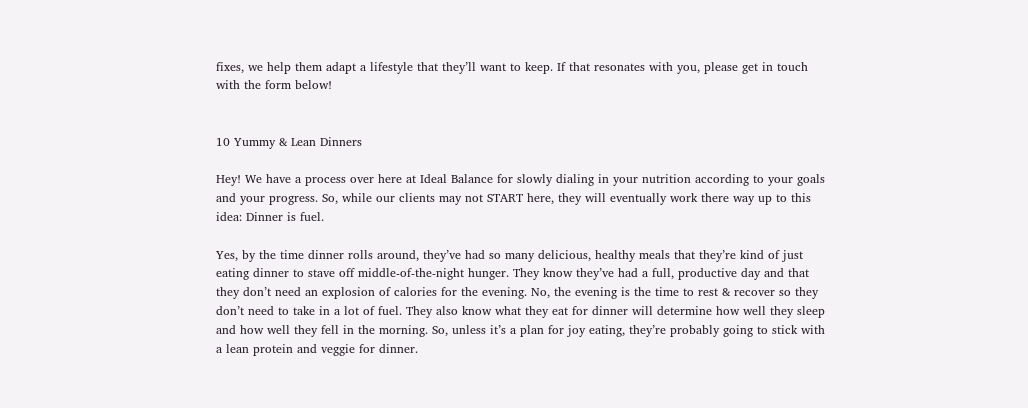fixes, we help them adapt a lifestyle that they’ll want to keep. If that resonates with you, please get in touch with the form below!


10 Yummy & Lean Dinners

Hey! We have a process over here at Ideal Balance for slowly dialing in your nutrition according to your goals and your progress. So, while our clients may not START here, they will eventually work there way up to this idea: Dinner is fuel.

Yes, by the time dinner rolls around, they’ve had so many delicious, healthy meals that they’re kind of just eating dinner to stave off middle-of-the-night hunger. They know they’ve had a full, productive day and that they don’t need an explosion of calories for the evening. No, the evening is the time to rest & recover so they don’t need to take in a lot of fuel. They also know what they eat for dinner will determine how well they sleep and how well they fell in the morning. So, unless it’s a plan for joy eating, they’re probably going to stick with a lean protein and veggie for dinner.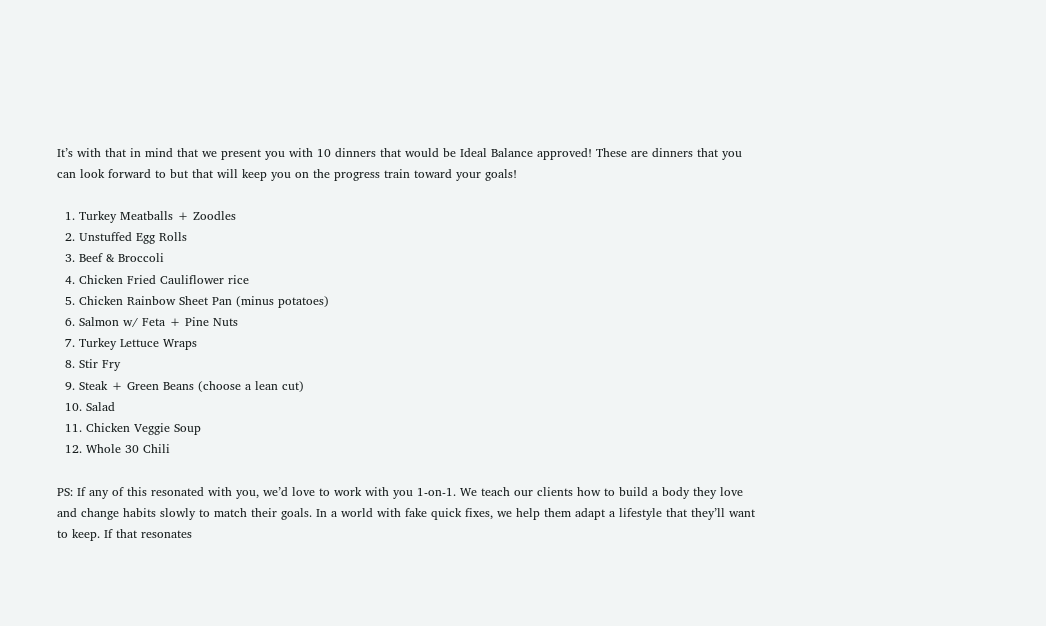It’s with that in mind that we present you with 10 dinners that would be Ideal Balance approved! These are dinners that you can look forward to but that will keep you on the progress train toward your goals!

  1. Turkey Meatballs + Zoodles
  2. Unstuffed Egg Rolls
  3. Beef & Broccoli
  4. Chicken Fried Cauliflower rice
  5. Chicken Rainbow Sheet Pan (minus potatoes)
  6. Salmon w/ Feta + Pine Nuts
  7. Turkey Lettuce Wraps
  8. Stir Fry
  9. Steak + Green Beans (choose a lean cut)
  10. Salad
  11. Chicken Veggie Soup
  12. Whole 30 Chili

PS: If any of this resonated with you, we’d love to work with you 1-on-1. We teach our clients how to build a body they love and change habits slowly to match their goals. In a world with fake quick fixes, we help them adapt a lifestyle that they’ll want to keep. If that resonates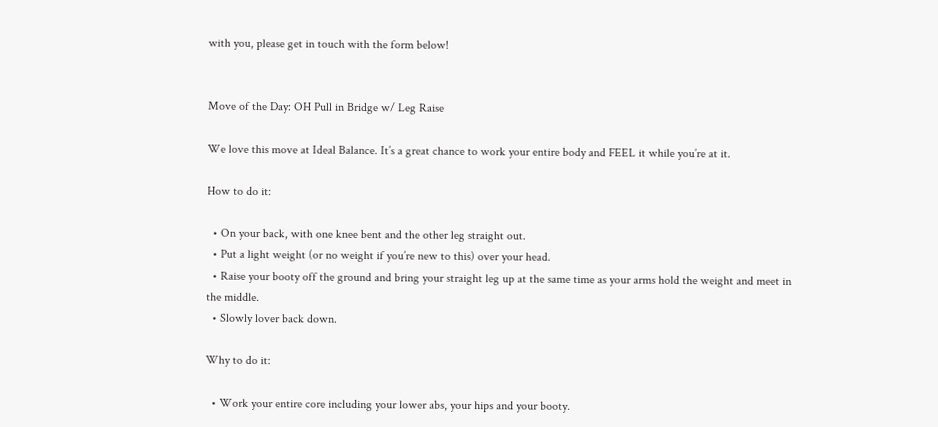with you, please get in touch with the form below!


Move of the Day: OH Pull in Bridge w/ Leg Raise

We love this move at Ideal Balance. It’s a great chance to work your entire body and FEEL it while you’re at it.

How to do it:

  • On your back, with one knee bent and the other leg straight out.
  • Put a light weight (or no weight if you’re new to this) over your head.
  • Raise your booty off the ground and bring your straight leg up at the same time as your arms hold the weight and meet in the middle.
  • Slowly lover back down.

Why to do it:

  • Work your entire core including your lower abs, your hips and your booty.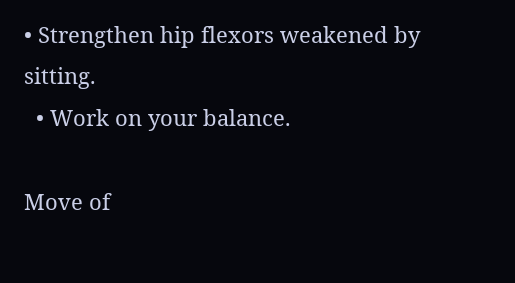• Strengthen hip flexors weakened by sitting.
  • Work on your balance.

Move of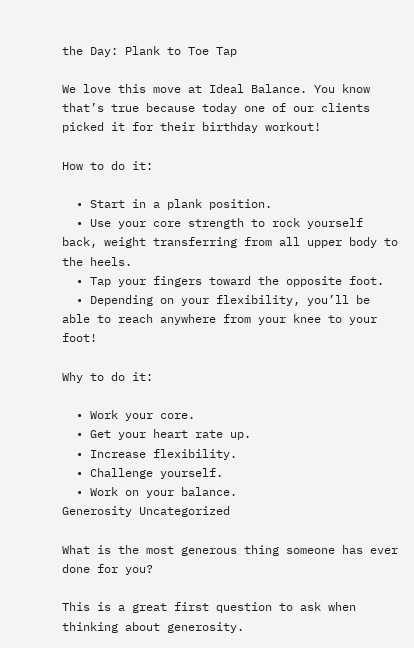the Day: Plank to Toe Tap

We love this move at Ideal Balance. You know that’s true because today one of our clients picked it for their birthday workout!

How to do it:

  • Start in a plank position.
  • Use your core strength to rock yourself back, weight transferring from all upper body to the heels.
  • Tap your fingers toward the opposite foot.
  • Depending on your flexibility, you’ll be able to reach anywhere from your knee to your foot!

Why to do it:

  • Work your core.
  • Get your heart rate up.
  • Increase flexibility.
  • Challenge yourself.
  • Work on your balance.
Generosity Uncategorized

What is the most generous thing someone has ever done for you?

This is a great first question to ask when thinking about generosity.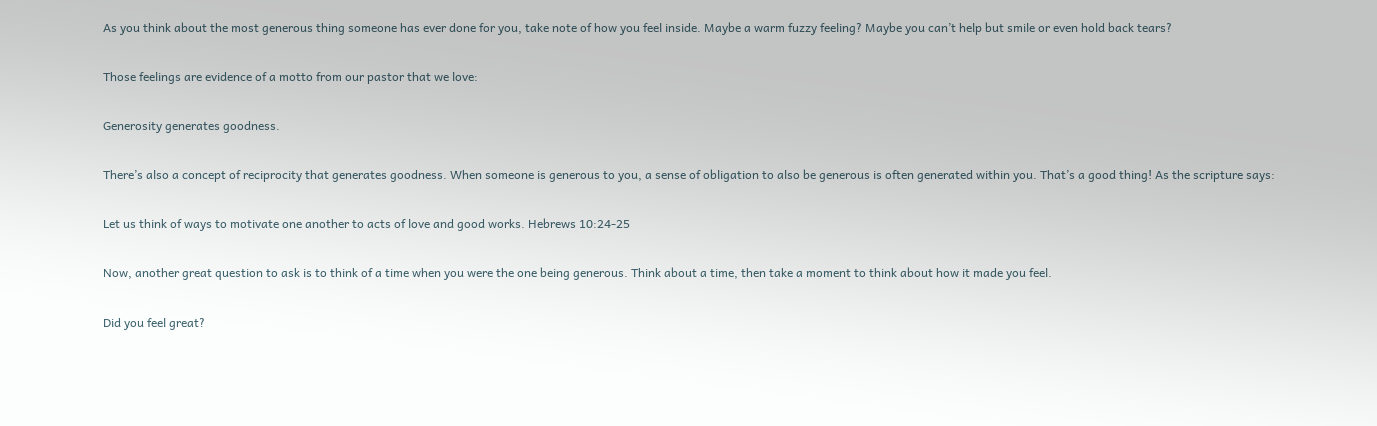As you think about the most generous thing someone has ever done for you, take note of how you feel inside. Maybe a warm fuzzy feeling? Maybe you can’t help but smile or even hold back tears?

Those feelings are evidence of a motto from our pastor that we love:

Generosity generates goodness.

There’s also a concept of reciprocity that generates goodness. When someone is generous to you, a sense of obligation to also be generous is often generated within you. That’s a good thing! As the scripture says:

Let us think of ways to motivate one another to acts of love and good works. Hebrews 10:24-25

Now, another great question to ask is to think of a time when you were the one being generous. Think about a time, then take a moment to think about how it made you feel.

Did you feel great?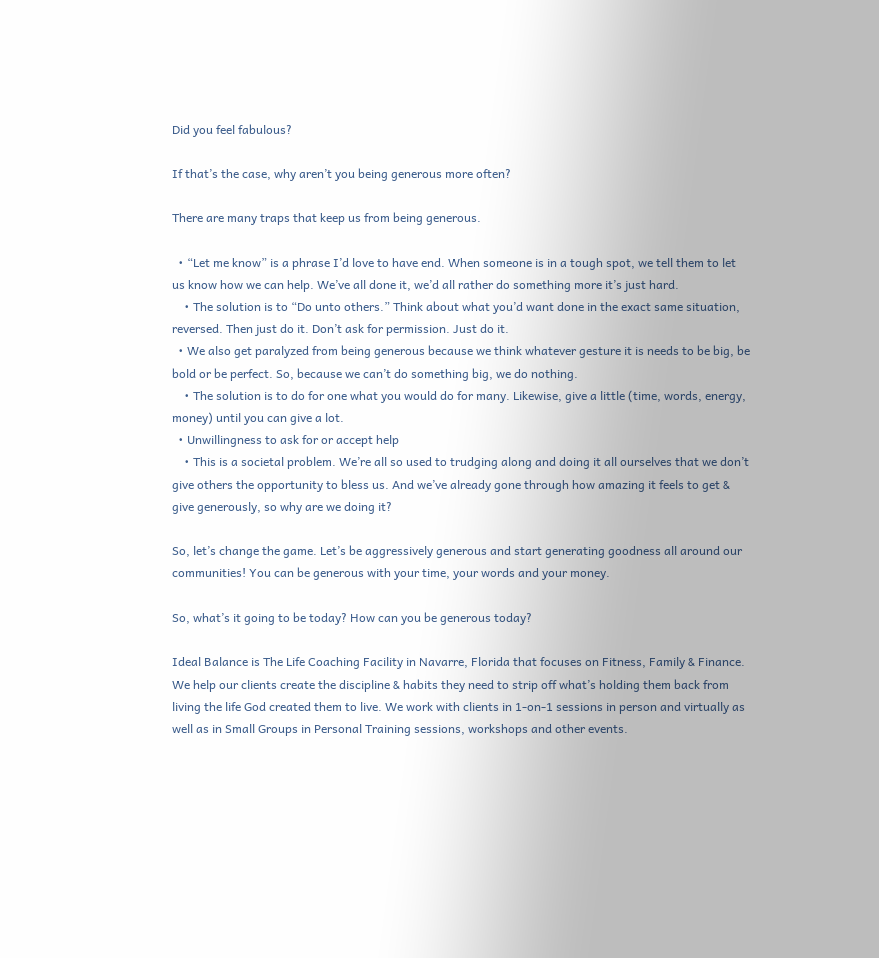Did you feel fabulous?

If that’s the case, why aren’t you being generous more often?

There are many traps that keep us from being generous.

  • “Let me know” is a phrase I’d love to have end. When someone is in a tough spot, we tell them to let us know how we can help. We’ve all done it, we’d all rather do something more it’s just hard.
    • The solution is to “Do unto others.” Think about what you’d want done in the exact same situation, reversed. Then just do it. Don’t ask for permission. Just do it.
  • We also get paralyzed from being generous because we think whatever gesture it is needs to be big, be bold or be perfect. So, because we can’t do something big, we do nothing.
    • The solution is to do for one what you would do for many. Likewise, give a little (time, words, energy, money) until you can give a lot.
  • Unwillingness to ask for or accept help
    • This is a societal problem. We’re all so used to trudging along and doing it all ourselves that we don’t give others the opportunity to bless us. And we’ve already gone through how amazing it feels to get & give generously, so why are we doing it?

So, let’s change the game. Let’s be aggressively generous and start generating goodness all around our communities! You can be generous with your time, your words and your money.

So, what’s it going to be today? How can you be generous today?

Ideal Balance is The Life Coaching Facility in Navarre, Florida that focuses on Fitness, Family & Finance. We help our clients create the discipline & habits they need to strip off what’s holding them back from living the life God created them to live. We work with clients in 1-on-1 sessions in person and virtually as well as in Small Groups in Personal Training sessions, workshops and other events.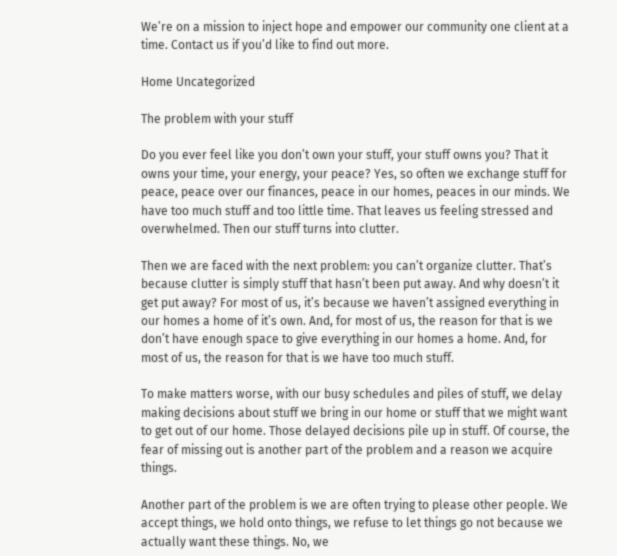We’re on a mission to inject hope and empower our community one client at a time. Contact us if you’d like to find out more.

Home Uncategorized

The problem with your stuff

Do you ever feel like you don’t own your stuff, your stuff owns you? That it owns your time, your energy, your peace? Yes, so often we exchange stuff for peace, peace over our finances, peace in our homes, peaces in our minds. We have too much stuff and too little time. That leaves us feeling stressed and overwhelmed. Then our stuff turns into clutter.

Then we are faced with the next problem: you can’t organize clutter. That’s because clutter is simply stuff that hasn’t been put away. And why doesn’t it get put away? For most of us, it’s because we haven’t assigned everything in our homes a home of it’s own. And, for most of us, the reason for that is we don’t have enough space to give everything in our homes a home. And, for most of us, the reason for that is we have too much stuff.

To make matters worse, with our busy schedules and piles of stuff, we delay making decisions about stuff we bring in our home or stuff that we might want to get out of our home. Those delayed decisions pile up in stuff. Of course, the fear of missing out is another part of the problem and a reason we acquire things.

Another part of the problem is we are often trying to please other people. We accept things, we hold onto things, we refuse to let things go not because we actually want these things. No, we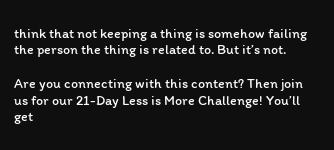think that not keeping a thing is somehow failing the person the thing is related to. But it’s not.

Are you connecting with this content? Then join us for our 21-Day Less is More Challenge! You’ll get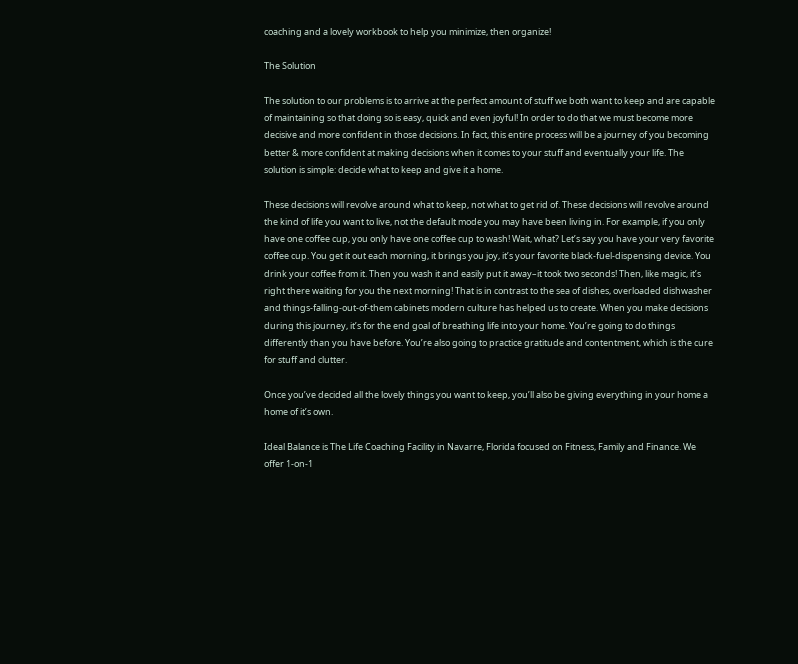coaching and a lovely workbook to help you minimize, then organize!

The Solution

The solution to our problems is to arrive at the perfect amount of stuff we both want to keep and are capable of maintaining so that doing so is easy, quick and even joyful! In order to do that we must become more decisive and more confident in those decisions. In fact, this entire process will be a journey of you becoming better & more confident at making decisions when it comes to your stuff and eventually your life. The solution is simple: decide what to keep and give it a home.

These decisions will revolve around what to keep, not what to get rid of. These decisions will revolve around the kind of life you want to live, not the default mode you may have been living in. For example, if you only have one coffee cup, you only have one coffee cup to wash! Wait, what? Let’s say you have your very favorite coffee cup. You get it out each morning, it brings you joy, it’s your favorite black-fuel-dispensing device. You drink your coffee from it. Then you wash it and easily put it away–it took two seconds! Then, like magic, it’s right there waiting for you the next morning! That is in contrast to the sea of dishes, overloaded dishwasher and things-falling-out-of-them cabinets modern culture has helped us to create. When you make decisions during this journey, it’s for the end goal of breathing life into your home. You’re going to do things differently than you have before. You’re also going to practice gratitude and contentment, which is the cure for stuff and clutter.

Once you’ve decided all the lovely things you want to keep, you’ll also be giving everything in your home a home of it’s own.

Ideal Balance is The Life Coaching Facility in Navarre, Florida focused on Fitness, Family and Finance. We offer 1-on-1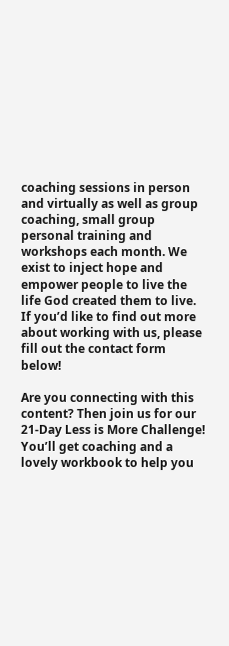coaching sessions in person and virtually as well as group coaching, small group personal training and workshops each month. We exist to inject hope and empower people to live the life God created them to live. If you’d like to find out more about working with us, please fill out the contact form below!

Are you connecting with this content? Then join us for our 21-Day Less is More Challenge! You’ll get coaching and a lovely workbook to help you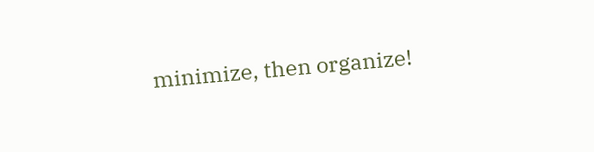minimize, then organize!